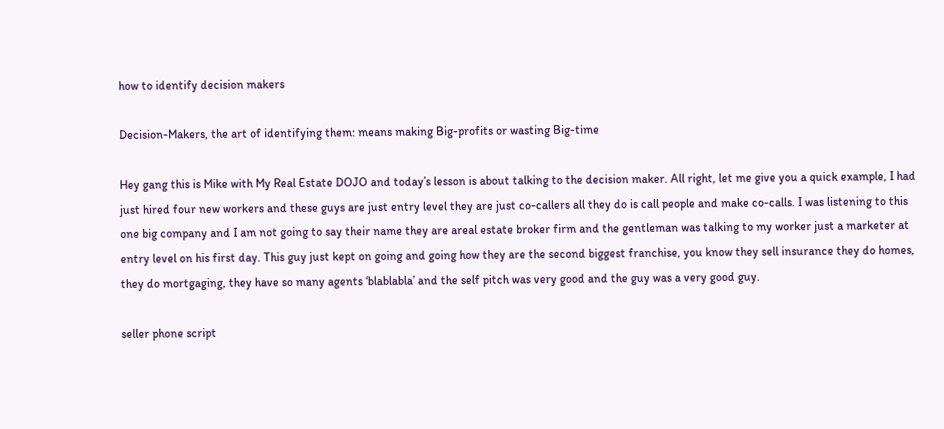how to identify decision makers

Decision-Makers, the art of identifying them: means making Big-profits or wasting Big-time

Hey gang this is Mike with My Real Estate DOJO and today’s lesson is about talking to the decision maker. All right, let me give you a quick example, I had just hired four new workers and these guys are just entry level they are just co-callers all they do is call people and make co-calls. I was listening to this one big company and I am not going to say their name they are areal estate broker firm and the gentleman was talking to my worker just a marketer at entry level on his first day. This guy just kept on going and going how they are the second biggest franchise, you know they sell insurance they do homes, they do mortgaging, they have so many agents ‘blablabla’ and the self pitch was very good and the guy was a very good guy.

seller phone script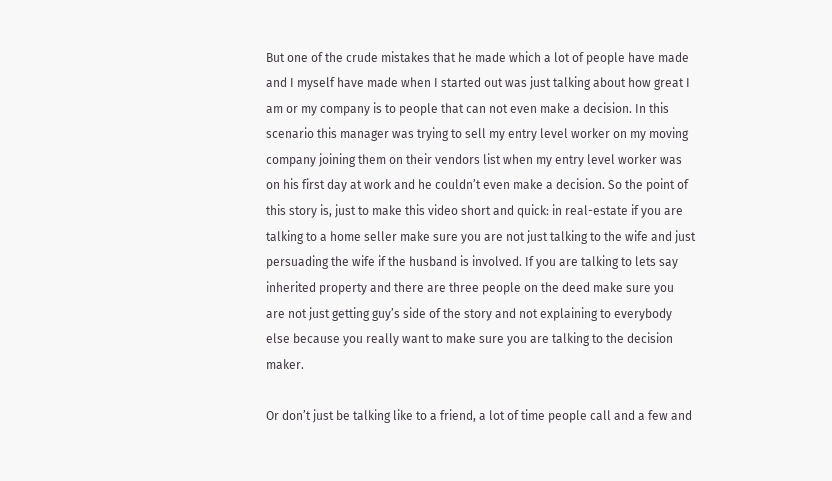But one of the crude mistakes that he made which a lot of people have made and I myself have made when I started out was just talking about how great I am or my company is to people that can not even make a decision. In this scenario this manager was trying to sell my entry level worker on my moving company joining them on their vendors list when my entry level worker was on his first day at work and he couldn’t even make a decision. So the point of this story is, just to make this video short and quick: in real-estate if you are talking to a home seller make sure you are not just talking to the wife and just persuading the wife if the husband is involved. If you are talking to lets say inherited property and there are three people on the deed make sure you are not just getting guy’s side of the story and not explaining to everybody else because you really want to make sure you are talking to the decision maker.

Or don’t just be talking like to a friend, a lot of time people call and a few and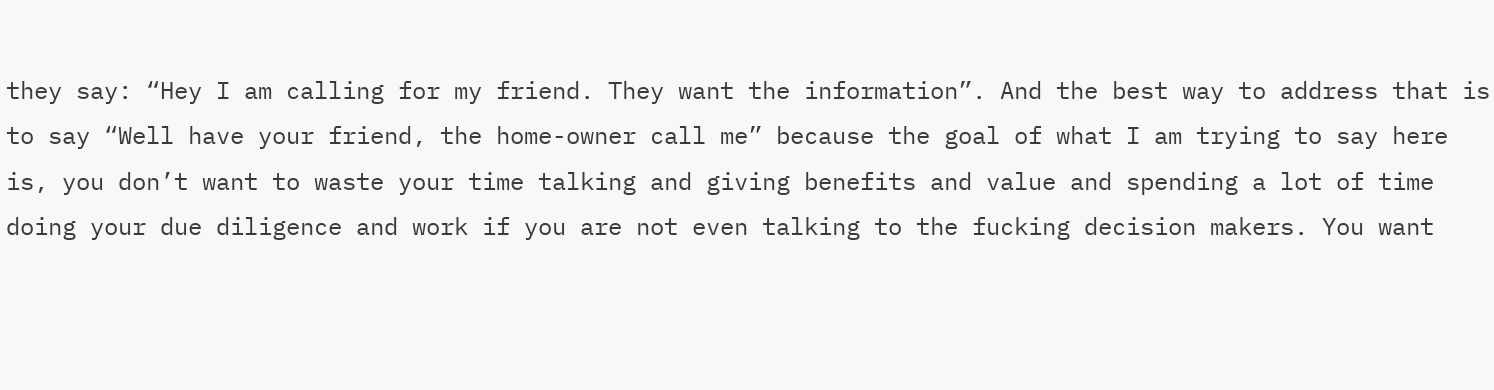they say: “Hey I am calling for my friend. They want the information”. And the best way to address that is to say “Well have your friend, the home-owner call me” because the goal of what I am trying to say here is, you don’t want to waste your time talking and giving benefits and value and spending a lot of time doing your due diligence and work if you are not even talking to the fucking decision makers. You want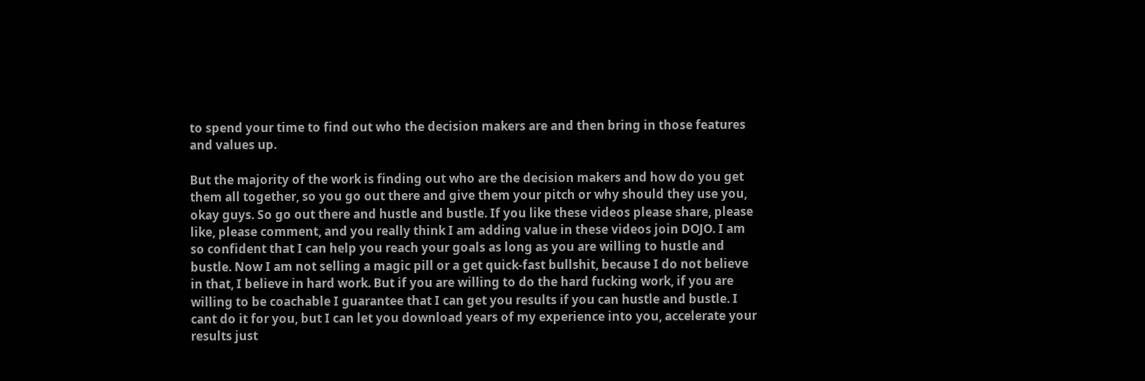to spend your time to find out who the decision makers are and then bring in those features and values up.

But the majority of the work is finding out who are the decision makers and how do you get them all together, so you go out there and give them your pitch or why should they use you, okay guys. So go out there and hustle and bustle. If you like these videos please share, please like, please comment, and you really think I am adding value in these videos join DOJO. I am so confident that I can help you reach your goals as long as you are willing to hustle and bustle. Now I am not selling a magic pill or a get quick-fast bullshit, because I do not believe in that, I believe in hard work. But if you are willing to do the hard fucking work, if you are willing to be coachable I guarantee that I can get you results if you can hustle and bustle. I cant do it for you, but I can let you download years of my experience into you, accelerate your results just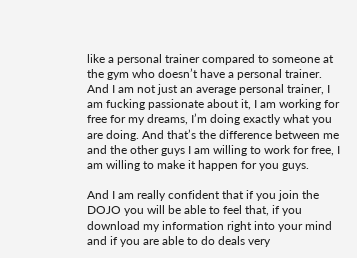like a personal trainer compared to someone at the gym who doesn’t have a personal trainer. And I am not just an average personal trainer, I am fucking passionate about it, I am working for free for my dreams, I’m doing exactly what you are doing. And that’s the difference between me and the other guys I am willing to work for free, I am willing to make it happen for you guys.

And I am really confident that if you join the DOJO you will be able to feel that, if you download my information right into your mind and if you are able to do deals very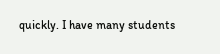quickly. I have many students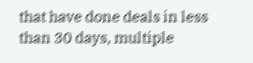that have done deals in less than 30 days, multiple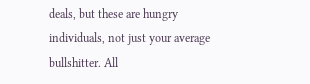deals, but these are hungry individuals, not just your average bullshitter. All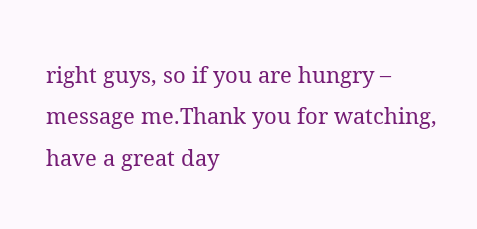right guys, so if you are hungry – message me.Thank you for watching, have a great day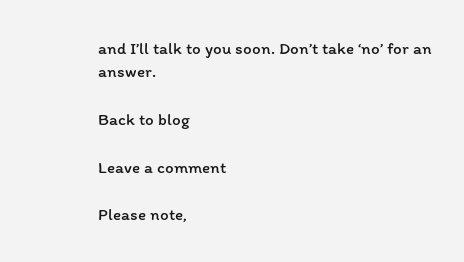and I’ll talk to you soon. Don’t take ‘no’ for an answer.

Back to blog

Leave a comment

Please note,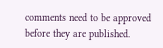comments need to be approved before they are published.